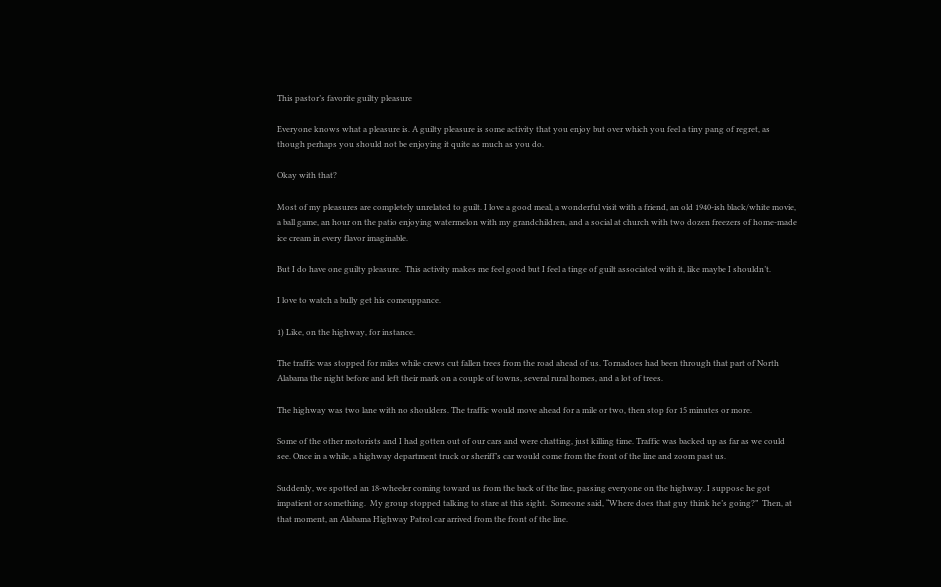This pastor’s favorite guilty pleasure

Everyone knows what a pleasure is. A guilty pleasure is some activity that you enjoy but over which you feel a tiny pang of regret, as though perhaps you should not be enjoying it quite as much as you do.

Okay with that?

Most of my pleasures are completely unrelated to guilt. I love a good meal, a wonderful visit with a friend, an old 1940-ish black/white movie, a ball game, an hour on the patio enjoying watermelon with my grandchildren, and a social at church with two dozen freezers of home-made ice cream in every flavor imaginable.

But I do have one guilty pleasure.  This activity makes me feel good but I feel a tinge of guilt associated with it, like maybe I shouldn’t.

I love to watch a bully get his comeuppance.

1) Like, on the highway, for instance.

The traffic was stopped for miles while crews cut fallen trees from the road ahead of us. Tornadoes had been through that part of North Alabama the night before and left their mark on a couple of towns, several rural homes, and a lot of trees.

The highway was two lane with no shoulders. The traffic would move ahead for a mile or two, then stop for 15 minutes or more.

Some of the other motorists and I had gotten out of our cars and were chatting, just killing time. Traffic was backed up as far as we could see. Once in a while, a highway department truck or sheriff’s car would come from the front of the line and zoom past us.

Suddenly, we spotted an 18-wheeler coming toward us from the back of the line, passing everyone on the highway. I suppose he got impatient or something.  My group stopped talking to stare at this sight.  Someone said, “Where does that guy think he’s going?”  Then, at that moment, an Alabama Highway Patrol car arrived from the front of the line.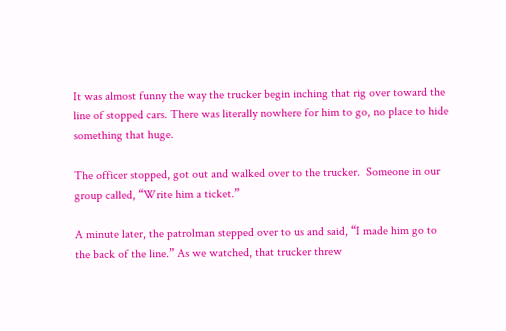It was almost funny the way the trucker begin inching that rig over toward the line of stopped cars. There was literally nowhere for him to go, no place to hide something that huge.

The officer stopped, got out and walked over to the trucker.  Someone in our group called, “Write him a ticket.”

A minute later, the patrolman stepped over to us and said, “I made him go to the back of the line.” As we watched, that trucker threw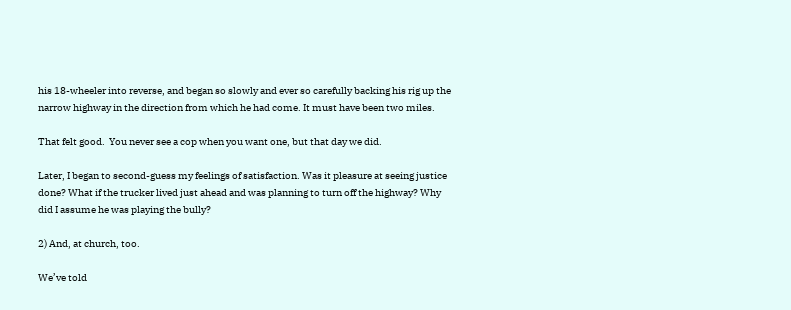his 18-wheeler into reverse, and began so slowly and ever so carefully backing his rig up the narrow highway in the direction from which he had come. It must have been two miles.

That felt good.  You never see a cop when you want one, but that day we did.

Later, I began to second-guess my feelings of satisfaction. Was it pleasure at seeing justice done? What if the trucker lived just ahead and was planning to turn off the highway? Why did I assume he was playing the bully?

2) And, at church, too.

We’ve told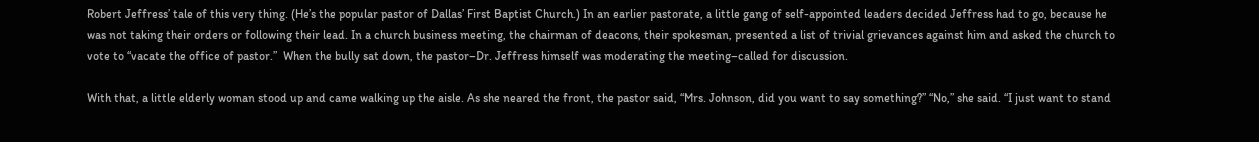Robert Jeffress’ tale of this very thing. (He’s the popular pastor of Dallas’ First Baptist Church.) In an earlier pastorate, a little gang of self-appointed leaders decided Jeffress had to go, because he was not taking their orders or following their lead. In a church business meeting, the chairman of deacons, their spokesman, presented a list of trivial grievances against him and asked the church to vote to “vacate the office of pastor.”  When the bully sat down, the pastor–Dr. Jeffress himself was moderating the meeting–called for discussion.

With that, a little elderly woman stood up and came walking up the aisle. As she neared the front, the pastor said, “Mrs. Johnson, did you want to say something?” “No,” she said. “I just want to stand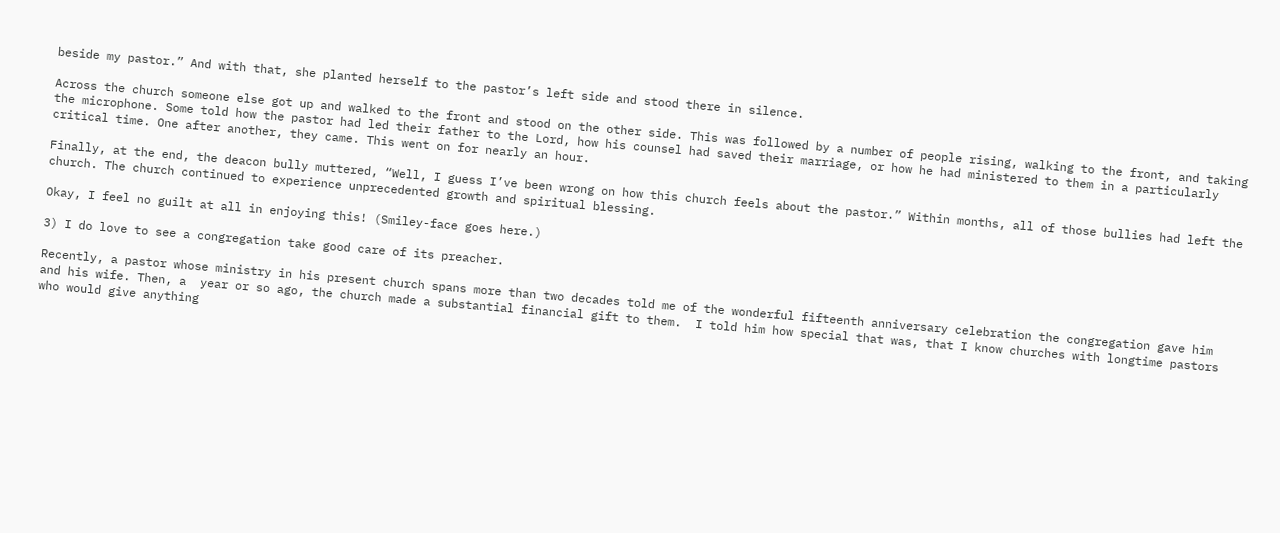beside my pastor.” And with that, she planted herself to the pastor’s left side and stood there in silence.

Across the church someone else got up and walked to the front and stood on the other side. This was followed by a number of people rising, walking to the front, and taking the microphone. Some told how the pastor had led their father to the Lord, how his counsel had saved their marriage, or how he had ministered to them in a particularly critical time. One after another, they came. This went on for nearly an hour.

Finally, at the end, the deacon bully muttered, “Well, I guess I’ve been wrong on how this church feels about the pastor.” Within months, all of those bullies had left the church. The church continued to experience unprecedented growth and spiritual blessing.

Okay, I feel no guilt at all in enjoying this! (Smiley-face goes here.)

3) I do love to see a congregation take good care of its preacher.

Recently, a pastor whose ministry in his present church spans more than two decades told me of the wonderful fifteenth anniversary celebration the congregation gave him and his wife. Then, a  year or so ago, the church made a substantial financial gift to them.  I told him how special that was, that I know churches with longtime pastors who would give anything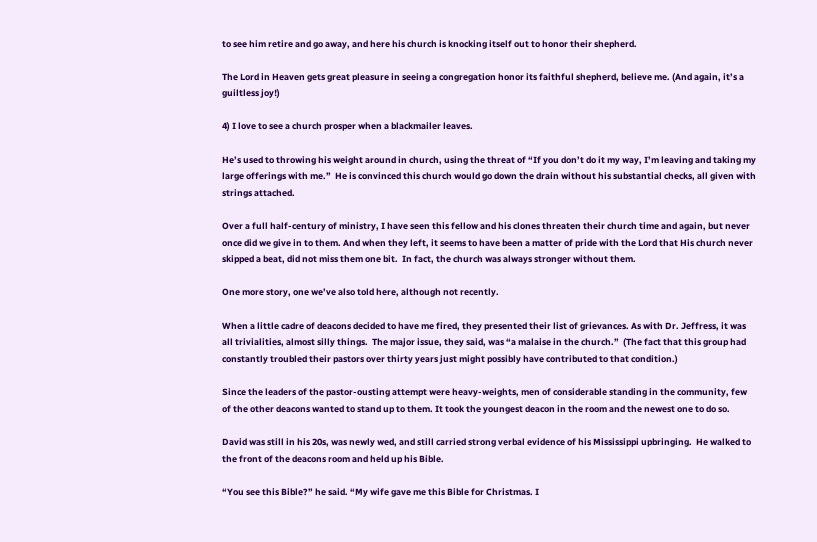to see him retire and go away, and here his church is knocking itself out to honor their shepherd.

The Lord in Heaven gets great pleasure in seeing a congregation honor its faithful shepherd, believe me. (And again, it’s a guiltless joy!)

4) I love to see a church prosper when a blackmailer leaves.

He’s used to throwing his weight around in church, using the threat of “If you don’t do it my way, I’m leaving and taking my large offerings with me.”  He is convinced this church would go down the drain without his substantial checks, all given with strings attached.

Over a full half-century of ministry, I have seen this fellow and his clones threaten their church time and again, but never once did we give in to them. And when they left, it seems to have been a matter of pride with the Lord that His church never skipped a beat, did not miss them one bit.  In fact, the church was always stronger without them.

One more story, one we’ve also told here, although not recently.

When a little cadre of deacons decided to have me fired, they presented their list of grievances. As with Dr. Jeffress, it was all trivialities, almost silly things.  The major issue, they said, was “a malaise in the church.”  (The fact that this group had constantly troubled their pastors over thirty years just might possibly have contributed to that condition.)

Since the leaders of the pastor-ousting attempt were heavy-weights, men of considerable standing in the community, few of the other deacons wanted to stand up to them. It took the youngest deacon in the room and the newest one to do so.

David was still in his 20s, was newly wed, and still carried strong verbal evidence of his Mississippi upbringing.  He walked to the front of the deacons room and held up his Bible.

“You see this Bible?” he said. “My wife gave me this Bible for Christmas. I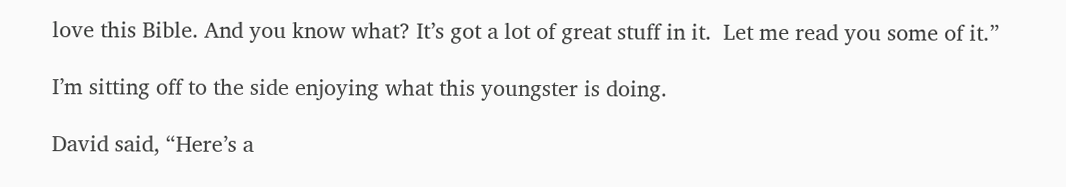love this Bible. And you know what? It’s got a lot of great stuff in it.  Let me read you some of it.”

I’m sitting off to the side enjoying what this youngster is doing.

David said, “Here’s a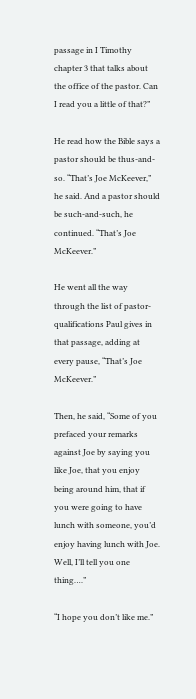passage in I Timothy chapter 3 that talks about the office of the pastor. Can I read you a little of that?”

He read how the Bible says a pastor should be thus-and-so. “That’s Joe McKeever,” he said. And a pastor should be such-and-such, he continued. “That’s Joe McKeever.”

He went all the way through the list of pastor-qualifications Paul gives in that passage, adding at every pause, “That’s Joe McKeever.”

Then, he said, “Some of you prefaced your remarks against Joe by saying you like Joe, that you enjoy being around him, that if you were going to have lunch with someone, you’d enjoy having lunch with Joe. Well, I’ll tell you one thing….”

“I hope you don’t like me.”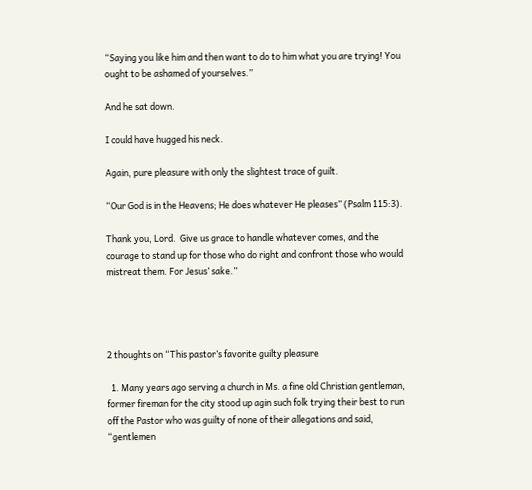“Saying you like him and then want to do to him what you are trying! You ought to be ashamed of yourselves.”

And he sat down.

I could have hugged his neck.

Again, pure pleasure with only the slightest trace of guilt.

“Our God is in the Heavens; He does whatever He pleases” (Psalm 115:3).

Thank you, Lord.  Give us grace to handle whatever comes, and the courage to stand up for those who do right and confront those who would mistreat them. For Jesus’ sake.”




2 thoughts on “This pastor’s favorite guilty pleasure

  1. Many years ago serving a church in Ms. a fine old Christian gentleman, former fireman for the city stood up agin such folk trying their best to run off the Pastor who was guilty of none of their allegations and said, “gentlemen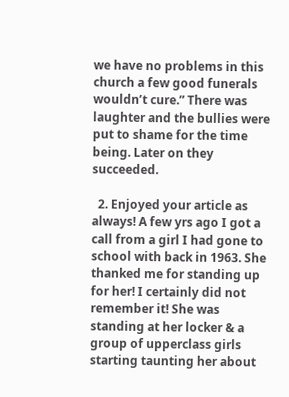we have no problems in this church a few good funerals wouldn’t cure.” There was laughter and the bullies were put to shame for the time being. Later on they succeeded.

  2. Enjoyed your article as always! A few yrs ago I got a call from a girl I had gone to school with back in 1963. She thanked me for standing up for her! I certainly did not remember it! She was standing at her locker & a group of upperclass girls starting taunting her about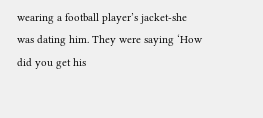wearing a football player’s jacket-she was dating him. They were saying ‘How did you get his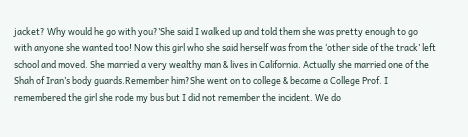jacket? Why would he go with you?’She said I walked up and told them she was pretty enough to go with anyone she wanted too! Now this girl who she said herself was from the ‘other side of the track’ left school and moved. She married a very wealthy man & lives in California. Actually she married one of the Shah of Iran’s body guards.Remember him?She went on to college & became a College Prof. I remembered the girl she rode my bus but I did not remember the incident. We do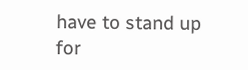have to stand up for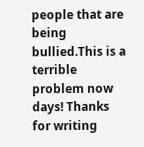people that are being bullied.This is a terrible problem now days! Thanks for writing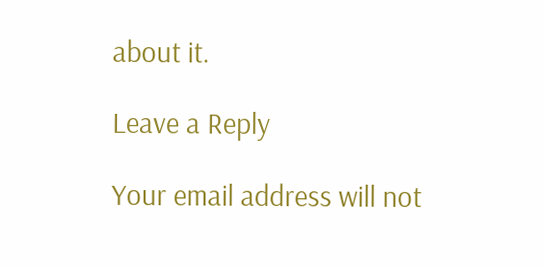about it.

Leave a Reply

Your email address will not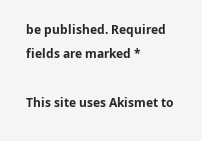be published. Required fields are marked *

This site uses Akismet to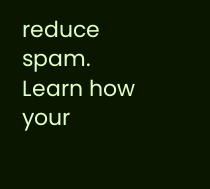reduce spam. Learn how your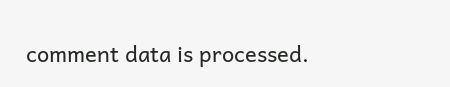comment data is processed.